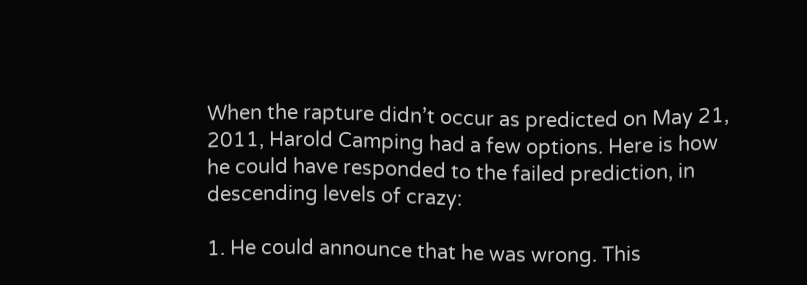When the rapture didn’t occur as predicted on May 21, 2011, Harold Camping had a few options. Here is how he could have responded to the failed prediction, in descending levels of crazy:

1. He could announce that he was wrong. This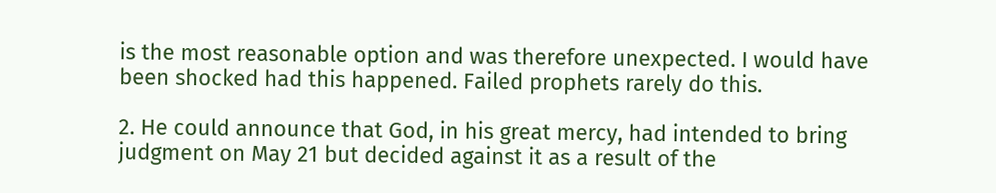is the most reasonable option and was therefore unexpected. I would have been shocked had this happened. Failed prophets rarely do this.

2. He could announce that God, in his great mercy, had intended to bring judgment on May 21 but decided against it as a result of the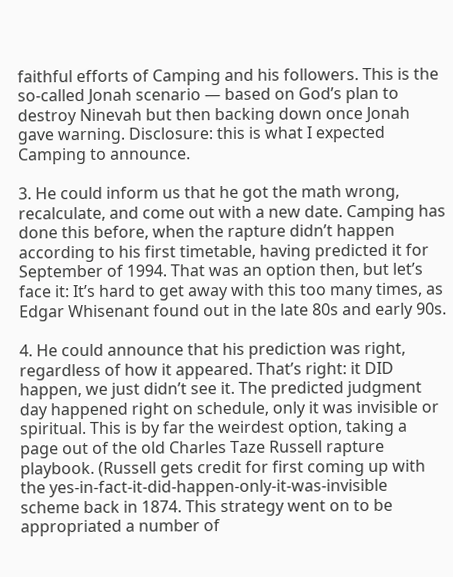faithful efforts of Camping and his followers. This is the so-called Jonah scenario — based on God’s plan to destroy Ninevah but then backing down once Jonah gave warning. Disclosure: this is what I expected Camping to announce.

3. He could inform us that he got the math wrong, recalculate, and come out with a new date. Camping has done this before, when the rapture didn’t happen according to his first timetable, having predicted it for September of 1994. That was an option then, but let’s face it: It’s hard to get away with this too many times, as Edgar Whisenant found out in the late 80s and early 90s.

4. He could announce that his prediction was right, regardless of how it appeared. That’s right: it DID happen, we just didn’t see it. The predicted judgment day happened right on schedule, only it was invisible or spiritual. This is by far the weirdest option, taking a page out of the old Charles Taze Russell rapture playbook. (Russell gets credit for first coming up with the yes-in-fact-it-did-happen-only-it-was-invisible scheme back in 1874. This strategy went on to be appropriated a number of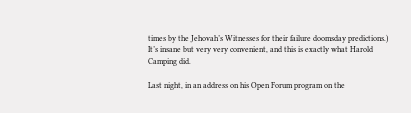times by the Jehovah’s Witnesses for their failure doomsday predictions.) It’s insane but very very convenient, and this is exactly what Harold Camping did.

Last night, in an address on his Open Forum program on the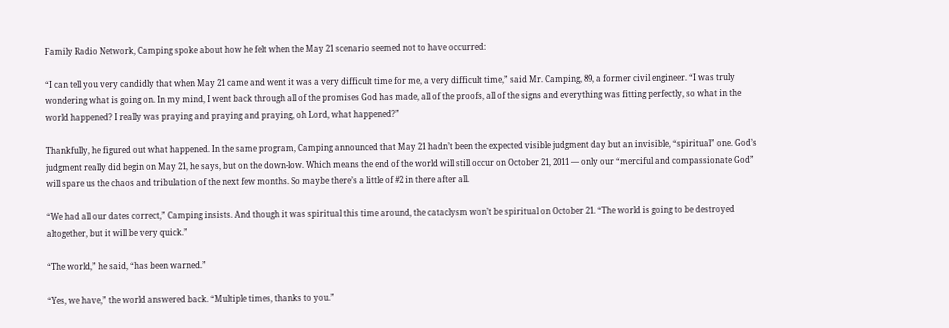Family Radio Network, Camping spoke about how he felt when the May 21 scenario seemed not to have occurred:

“I can tell you very candidly that when May 21 came and went it was a very difficult time for me, a very difficult time,” said Mr. Camping, 89, a former civil engineer. “I was truly wondering what is going on. In my mind, I went back through all of the promises God has made, all of the proofs, all of the signs and everything was fitting perfectly, so what in the world happened? I really was praying and praying and praying, oh Lord, what happened?”

Thankfully, he figured out what happened. In the same program, Camping announced that May 21 hadn’t been the expected visible judgment day but an invisible, “spiritual” one. God’s judgment really did begin on May 21, he says, but on the down-low. Which means the end of the world will still occur on October 21, 2011 — only our “merciful and compassionate God” will spare us the chaos and tribulation of the next few months. So maybe there’s a little of #2 in there after all.

“We had all our dates correct,” Camping insists. And though it was spiritual this time around, the cataclysm won’t be spiritual on October 21. “The world is going to be destroyed altogether, but it will be very quick.”

“The world,” he said, “has been warned.”

“Yes, we have,” the world answered back. “Multiple times, thanks to you.”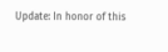Update: In honor of this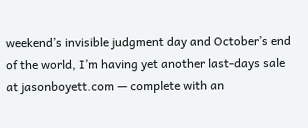weekend’s invisible judgment day and October’s end of the world, I’m having yet another last-days sale at jasonboyett.com — complete with an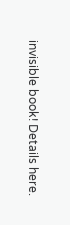invisible book! Details here.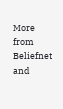More from Beliefnet and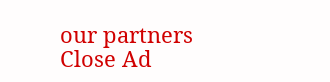our partners
Close Ad